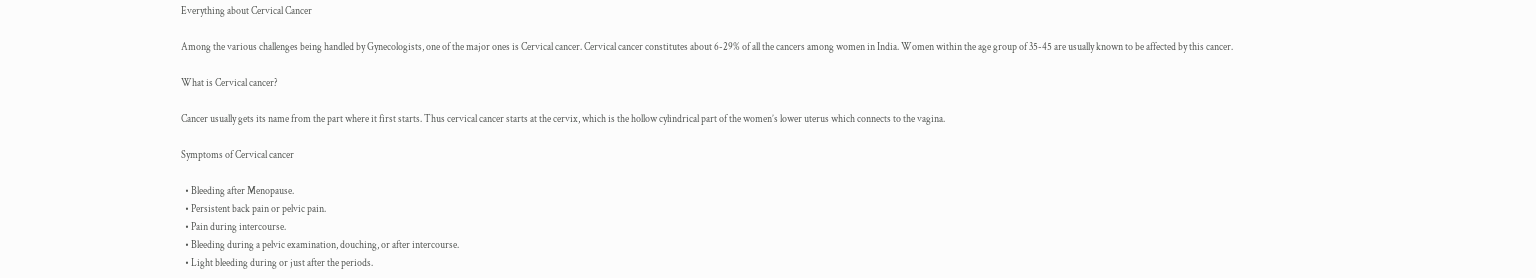Everything about Cervical Cancer

Among the various challenges being handled by Gynecologists, one of the major ones is Cervical cancer. Cervical cancer constitutes about 6-29% of all the cancers among women in India. Women within the age group of 35-45 are usually known to be affected by this cancer.

What is Cervical cancer?

Cancer usually gets its name from the part where it first starts. Thus cervical cancer starts at the cervix, which is the hollow cylindrical part of the women’s lower uterus which connects to the vagina.

Symptoms of Cervical cancer

  • Bleeding after Menopause.
  • Persistent back pain or pelvic pain.
  • Pain during intercourse.
  • Bleeding during a pelvic examination, douching, or after intercourse.
  • Light bleeding during or just after the periods.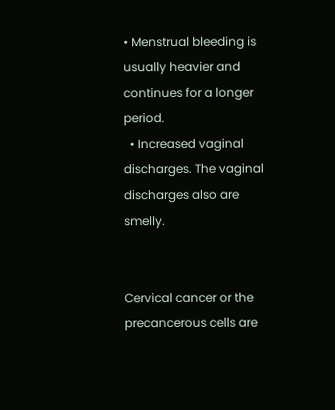• Menstrual bleeding is usually heavier and continues for a longer period.
  • Increased vaginal discharges. The vaginal discharges also are smelly.


Cervical cancer or the precancerous cells are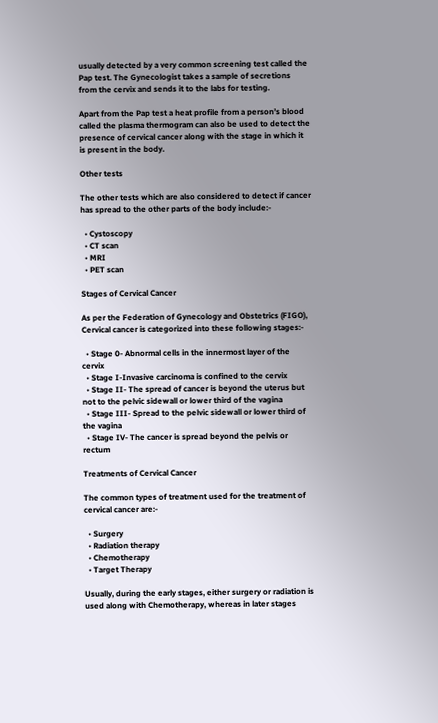usually detected by a very common screening test called the Pap test. The Gynecologist takes a sample of secretions from the cervix and sends it to the labs for testing.

Apart from the Pap test a heat profile from a person’s blood called the plasma thermogram can also be used to detect the presence of cervical cancer along with the stage in which it is present in the body.

Other tests

The other tests which are also considered to detect if cancer has spread to the other parts of the body include:-

  • Cystoscopy
  • CT scan
  • MRI
  • PET scan

Stages of Cervical Cancer

As per the Federation of Gynecology and Obstetrics (FIGO), Cervical cancer is categorized into these following stages:-

  • Stage 0- Abnormal cells in the innermost layer of the cervix
  • Stage I-Invasive carcinoma is confined to the cervix
  • Stage II- The spread of cancer is beyond the uterus but not to the pelvic sidewall or lower third of the vagina
  • Stage III- Spread to the pelvic sidewall or lower third of the vagina
  • Stage IV- The cancer is spread beyond the pelvis or rectum

Treatments of Cervical Cancer

The common types of treatment used for the treatment of cervical cancer are:-

  • Surgery
  • Radiation therapy
  • Chemotherapy
  • Target Therapy

Usually, during the early stages, either surgery or radiation is used along with Chemotherapy, whereas in later stages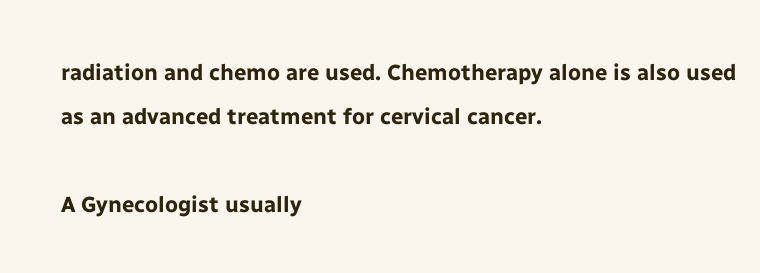radiation and chemo are used. Chemotherapy alone is also used as an advanced treatment for cervical cancer.

A Gynecologist usually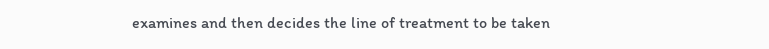examines and then decides the line of treatment to be taken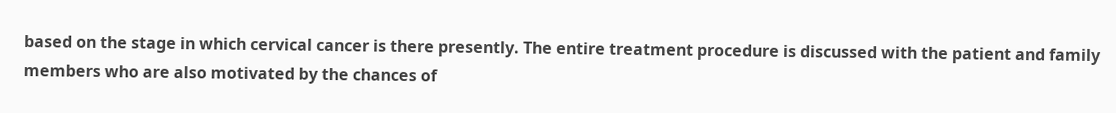based on the stage in which cervical cancer is there presently. The entire treatment procedure is discussed with the patient and family members who are also motivated by the chances of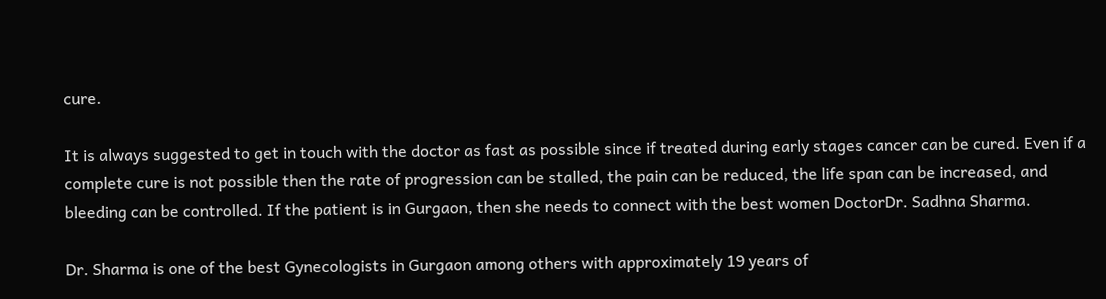cure.

It is always suggested to get in touch with the doctor as fast as possible since if treated during early stages cancer can be cured. Even if a complete cure is not possible then the rate of progression can be stalled, the pain can be reduced, the life span can be increased, and bleeding can be controlled. If the patient is in Gurgaon, then she needs to connect with the best women DoctorDr. Sadhna Sharma.

Dr. Sharma is one of the best Gynecologists in Gurgaon among others with approximately 19 years of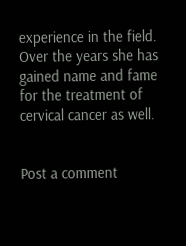experience in the field. Over the years she has gained name and fame for the treatment of cervical cancer as well.


Post a comment